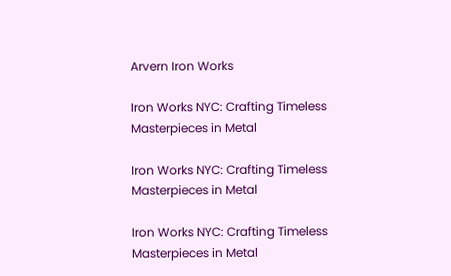Arvern Iron Works

Iron Works NYC: Crafting Timeless Masterpieces in Metal

Iron Works NYC: Crafting Timeless Masterpieces in Metal

Iron Works NYC: Crafting Timeless Masterpieces in Metal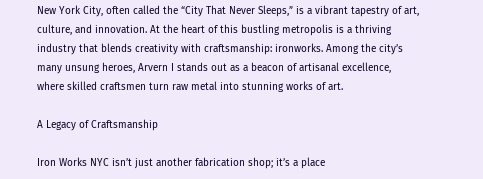New York City, often called the “City That Never Sleeps,” is a vibrant tapestry of art, culture, and innovation. At the heart of this bustling metropolis is a thriving industry that blends creativity with craftsmanship: ironworks. Among the city’s many unsung heroes, Arvern I stands out as a beacon of artisanal excellence, where skilled craftsmen turn raw metal into stunning works of art.

A Legacy of Craftsmanship

Iron Works NYC isn’t just another fabrication shop; it’s a place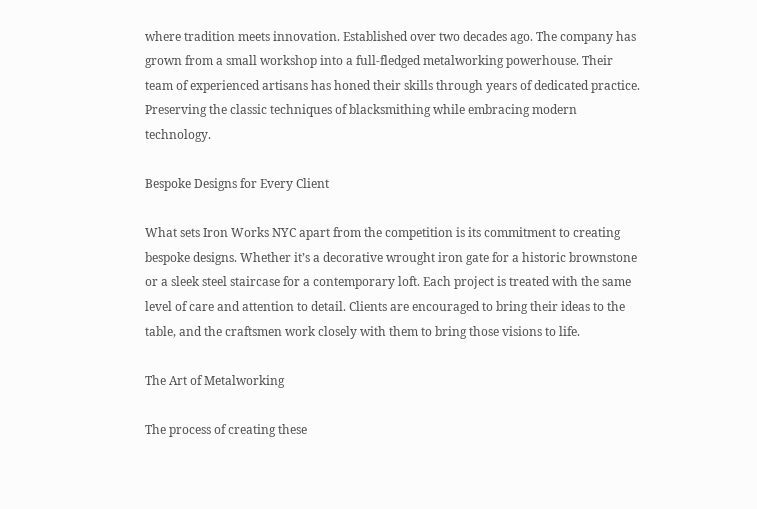where tradition meets innovation. Established over two decades ago. The company has grown from a small workshop into a full-fledged metalworking powerhouse. Their team of experienced artisans has honed their skills through years of dedicated practice. Preserving the classic techniques of blacksmithing while embracing modern technology.

Bespoke Designs for Every Client

What sets Iron Works NYC apart from the competition is its commitment to creating bespoke designs. Whether it’s a decorative wrought iron gate for a historic brownstone or a sleek steel staircase for a contemporary loft. Each project is treated with the same level of care and attention to detail. Clients are encouraged to bring their ideas to the table, and the craftsmen work closely with them to bring those visions to life.

The Art of Metalworking

The process of creating these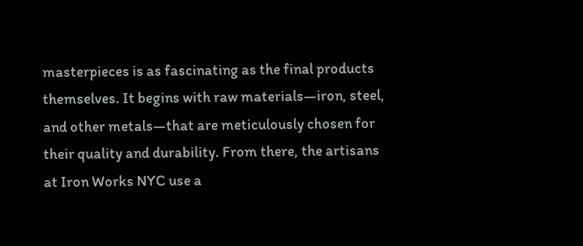masterpieces is as fascinating as the final products themselves. It begins with raw materials—iron, steel, and other metals—that are meticulously chosen for their quality and durability. From there, the artisans at Iron Works NYC use a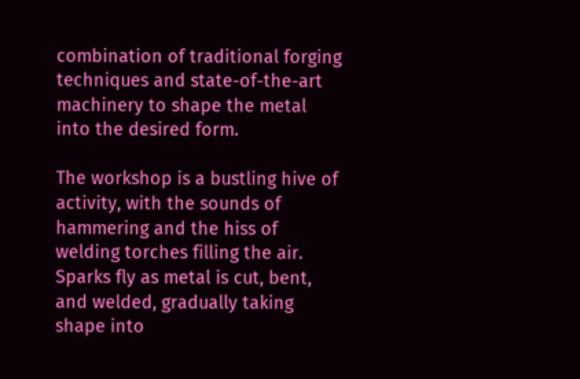combination of traditional forging techniques and state-of-the-art machinery to shape the metal into the desired form.

The workshop is a bustling hive of activity, with the sounds of hammering and the hiss of welding torches filling the air. Sparks fly as metal is cut, bent, and welded, gradually taking shape into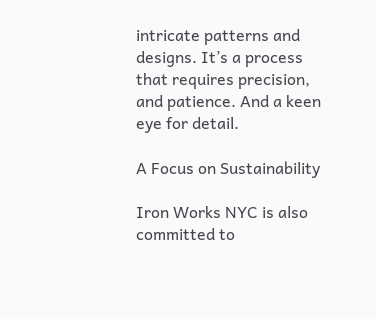intricate patterns and designs. It’s a process that requires precision, and patience. And a keen eye for detail.

A Focus on Sustainability

Iron Works NYC is also committed to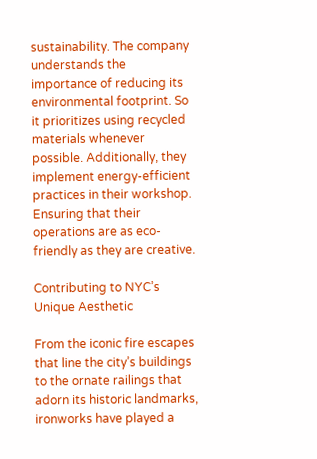sustainability. The company understands the importance of reducing its environmental footprint. So it prioritizes using recycled materials whenever possible. Additionally, they implement energy-efficient practices in their workshop. Ensuring that their operations are as eco-friendly as they are creative.

Contributing to NYC’s Unique Aesthetic

From the iconic fire escapes that line the city’s buildings to the ornate railings that adorn its historic landmarks, ironworks have played a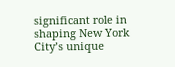significant role in shaping New York City’s unique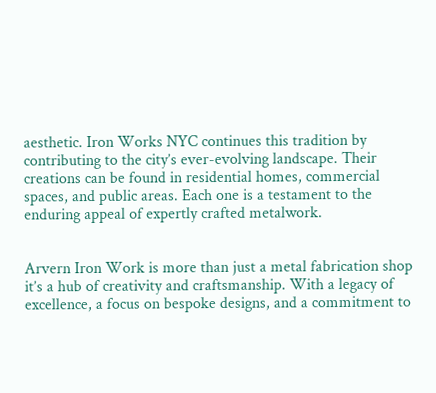aesthetic. Iron Works NYC continues this tradition by contributing to the city’s ever-evolving landscape. Their creations can be found in residential homes, commercial spaces, and public areas. Each one is a testament to the enduring appeal of expertly crafted metalwork.


Arvern Iron Work is more than just a metal fabrication shop it’s a hub of creativity and craftsmanship. With a legacy of excellence, a focus on bespoke designs, and a commitment to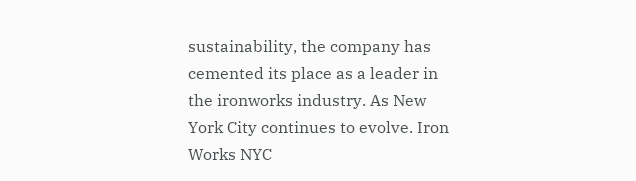sustainability, the company has cemented its place as a leader in the ironworks industry. As New York City continues to evolve. Iron Works NYC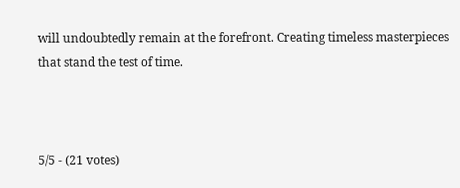will undoubtedly remain at the forefront. Creating timeless masterpieces that stand the test of time.



5/5 - (21 votes)